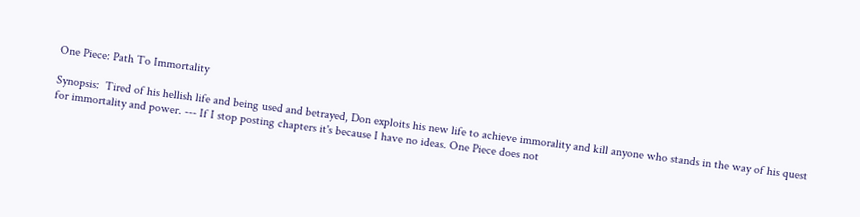One Piece: Path To Immortality

Synopsis:  Tired of his hellish life and being used and betrayed, Don exploits his new life to achieve immorality and kill anyone who stands in the way of his quest for immortality and power. --- If I stop posting chapters it's because I have no ideas. One Piece does not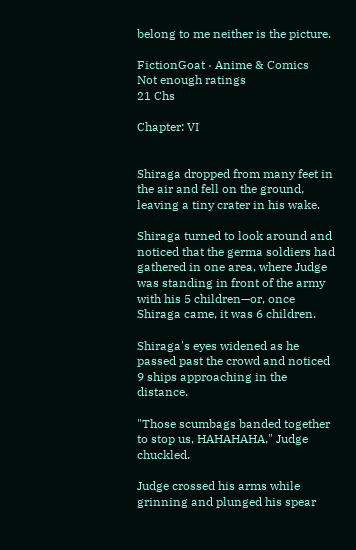belong to me neither is the picture.

FictionGoat · Anime & Comics
Not enough ratings
21 Chs

Chapter: VI


Shiraga dropped from many feet in the air and fell on the ground, leaving a tiny crater in his wake.

Shiraga turned to look around and noticed that the germa soldiers had gathered in one area, where Judge was standing in front of the army with his 5 children—or, once Shiraga came, it was 6 children.

Shiraga's eyes widened as he passed past the crowd and noticed 9 ships approaching in the distance.

"Those scumbags banded together to stop us, HAHAHAHA," Judge chuckled.

Judge crossed his arms while grinning and plunged his spear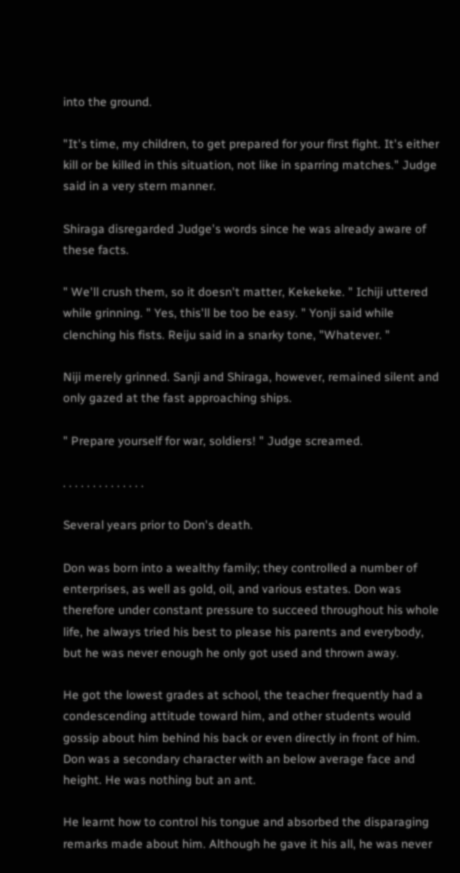into the ground.

"It's time, my children, to get prepared for your first fight. It's either kill or be killed in this situation, not like in sparring matches." Judge said in a very stern manner.

Shiraga disregarded Judge's words since he was already aware of these facts.

" We'll crush them, so it doesn't matter, Kekekeke. " Ichiji uttered while grinning. " Yes, this'll be too be easy. " Yonji said while clenching his fists. Reiju said in a snarky tone, "Whatever. "

Niji merely grinned. Sanji and Shiraga, however, remained silent and only gazed at the fast approaching ships.

" Prepare yourself for war, soldiers! " Judge screamed.

. . . . . . . . . . . . . .

Several years prior to Don's death.

Don was born into a wealthy family; they controlled a number of enterprises, as well as gold, oil, and various estates. Don was therefore under constant pressure to succeed throughout his whole life, he always tried his best to please his parents and everybody, but he was never enough he only got used and thrown away.

He got the lowest grades at school, the teacher frequently had a condescending attitude toward him, and other students would gossip about him behind his back or even directly in front of him. Don was a secondary character with an below average face and height. He was nothing but an ant.

He learnt how to control his tongue and absorbed the disparaging remarks made about him. Although he gave it his all, he was never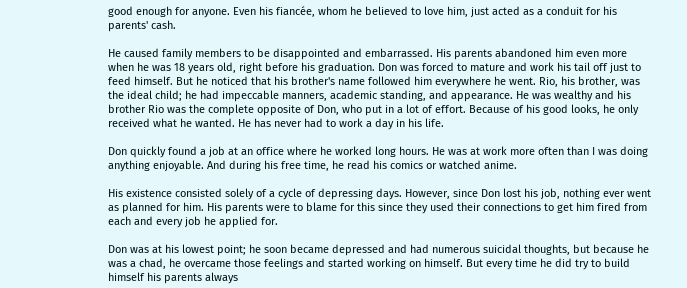good enough for anyone. Even his fiancée, whom he believed to love him, just acted as a conduit for his parents' cash.

He caused family members to be disappointed and embarrassed. His parents abandoned him even more when he was 18 years old, right before his graduation. Don was forced to mature and work his tail off just to feed himself. But he noticed that his brother's name followed him everywhere he went. Rio, his brother, was the ideal child; he had impeccable manners, academic standing, and appearance. He was wealthy and his brother Rio was the complete opposite of Don, who put in a lot of effort. Because of his good looks, he only received what he wanted. He has never had to work a day in his life.

Don quickly found a job at an office where he worked long hours. He was at work more often than I was doing anything enjoyable. And during his free time, he read his comics or watched anime.

His existence consisted solely of a cycle of depressing days. However, since Don lost his job, nothing ever went as planned for him. His parents were to blame for this since they used their connections to get him fired from each and every job he applied for.

Don was at his lowest point; he soon became depressed and had numerous suicidal thoughts, but because he was a chad, he overcame those feelings and started working on himself. But every time he did try to build himself his parents always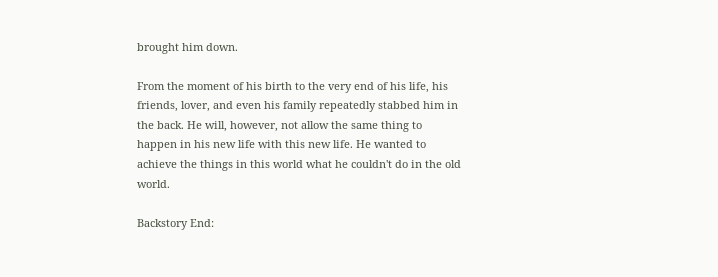brought him down.

From the moment of his birth to the very end of his life, his friends, lover, and even his family repeatedly stabbed him in the back. He will, however, not allow the same thing to happen in his new life with this new life. He wanted to achieve the things in this world what he couldn't do in the old world.

Backstory End: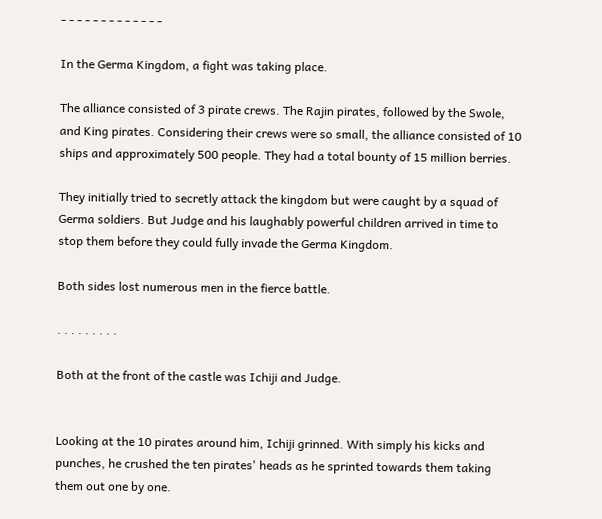- - - - - - - - - - - - -

In the Germa Kingdom, a fight was taking place.

The alliance consisted of 3 pirate crews. The Rajin pirates, followed by the Swole, and King pirates. Considering their crews were so small, the alliance consisted of 10 ships and approximately 500 people. They had a total bounty of 15 million berries.

They initially tried to secretly attack the kingdom but were caught by a squad of Germa soldiers. But Judge and his laughably powerful children arrived in time to stop them before they could fully invade the Germa Kingdom.

Both sides lost numerous men in the fierce battle.

. . . . . . . . .

Both at the front of the castle was Ichiji and Judge.


Looking at the 10 pirates around him, Ichiji grinned. With simply his kicks and punches, he crushed the ten pirates' heads as he sprinted towards them taking them out one by one.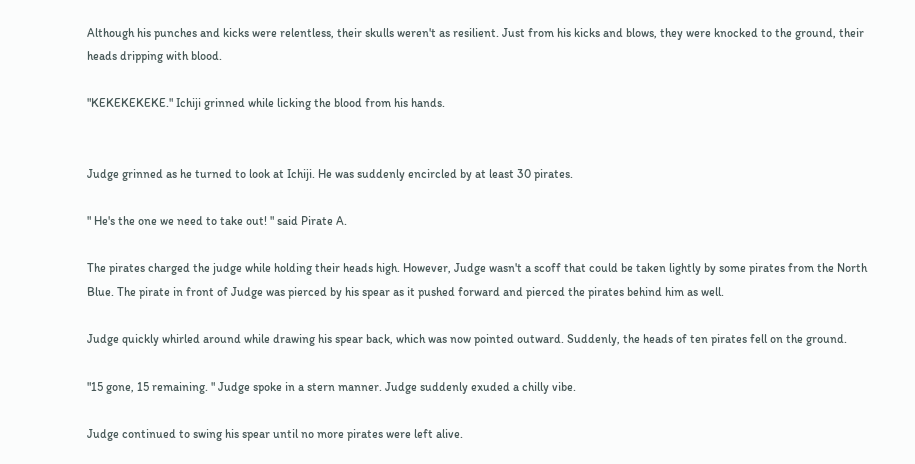Although his punches and kicks were relentless, their skulls weren't as resilient. Just from his kicks and blows, they were knocked to the ground, their heads dripping with blood.

"KEKEKEKEKE." Ichiji grinned while licking the blood from his hands.


Judge grinned as he turned to look at Ichiji. He was suddenly encircled by at least 30 pirates.

" He's the one we need to take out! " said Pirate A.

The pirates charged the judge while holding their heads high. However, Judge wasn't a scoff that could be taken lightly by some pirates from the North Blue. The pirate in front of Judge was pierced by his spear as it pushed forward and pierced the pirates behind him as well.

Judge quickly whirled around while drawing his spear back, which was now pointed outward. Suddenly, the heads of ten pirates fell on the ground.

"15 gone, 15 remaining. " Judge spoke in a stern manner. Judge suddenly exuded a chilly vibe.

Judge continued to swing his spear until no more pirates were left alive.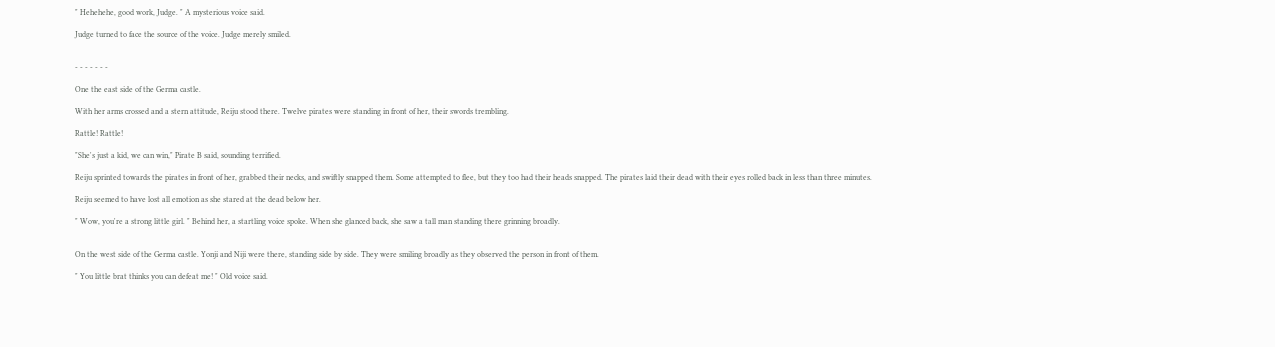" Hehehehe, good work, Judge. " A mysterious voice said.

Judge turned to face the source of the voice. Judge merely smiled.


- - - - - - -

One the east side of the Germa castle.

With her arms crossed and a stern attitude, Reiju stood there. Twelve pirates were standing in front of her, their swords trembling.

Rattle! Rattle!

"She's just a kid, we can win," Pirate B said, sounding terrified.

Reiju sprinted towards the pirates in front of her, grabbed their necks, and swiftly snapped them. Some attempted to flee, but they too had their heads snapped. The pirates laid their dead with their eyes rolled back in less than three minutes.

Reiju seemed to have lost all emotion as she stared at the dead below her.

" Wow, you're a strong little girl. " Behind her, a startling voice spoke. When she glanced back, she saw a tall man standing there grinning broadly.


On the west side of the Germa castle. Yonji and Niji were there, standing side by side. They were smiling broadly as they observed the person in front of them.

" You little brat thinks you can defeat me! " Old voice said.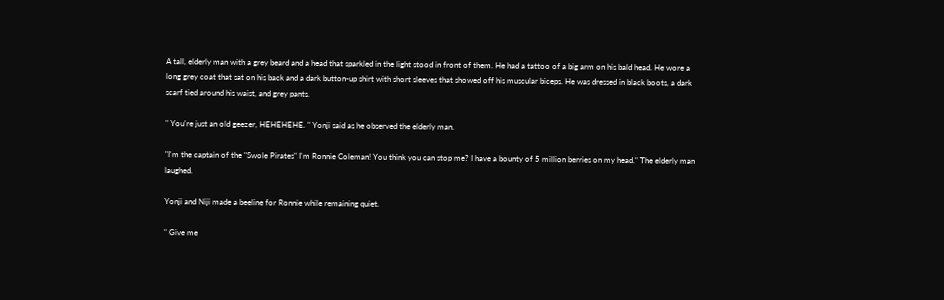A tall, elderly man with a grey beard and a head that sparkled in the light stood in front of them. He had a tattoo of a big arm on his bald head. He wore a long grey coat that sat on his back and a dark button-up shirt with short sleeves that showed off his muscular biceps. He was dressed in black boots, a dark scarf tied around his waist, and grey pants.

" You're just an old geezer, HEHEHEHE. " Yonji said as he observed the elderly man.

"I'm the captain of the "Swole Pirates" I'm Ronnie Coleman! You think you can stop me? I have a bounty of 5 million berries on my head." The elderly man laughed.

Yonji and Niji made a beeline for Ronnie while remaining quiet.

" Give me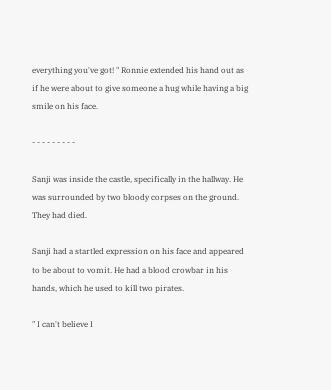everything you've got! " Ronnie extended his hand out as if he were about to give someone a hug while having a big smile on his face.

- - - - - - - - -

Sanji was inside the castle, specifically in the hallway. He was surrounded by two bloody corpses on the ground. They had died.

Sanji had a startled expression on his face and appeared to be about to vomit. He had a blood crowbar in his hands, which he used to kill two pirates.

" I can't believe I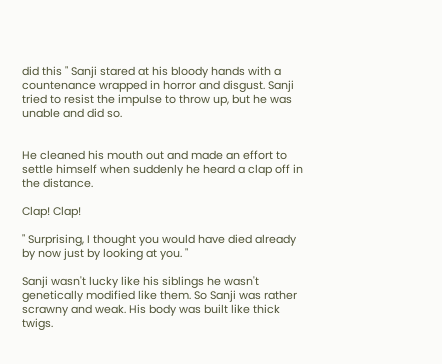did this " Sanji stared at his bloody hands with a countenance wrapped in horror and disgust. Sanji tried to resist the impulse to throw up, but he was unable and did so.


He cleaned his mouth out and made an effort to settle himself when suddenly he heard a clap off in the distance.

Clap! Clap!

" Surprising, I thought you would have died already by now just by looking at you. "

Sanji wasn't lucky like his siblings he wasn't genetically modified like them. So Sanji was rather scrawny and weak. His body was built like thick twigs.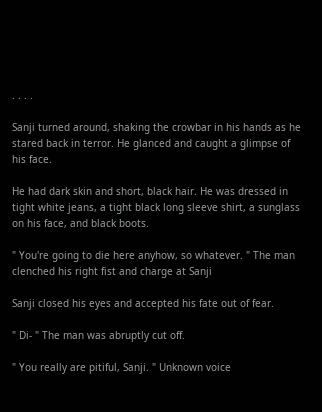. . . .

Sanji turned around, shaking the crowbar in his hands as he stared back in terror. He glanced and caught a glimpse of his face.

He had dark skin and short, black hair. He was dressed in tight white jeans, a tight black long sleeve shirt, a sunglass on his face, and black boots.

" You're going to die here anyhow, so whatever. " The man clenched his right fist and charge at Sanji

Sanji closed his eyes and accepted his fate out of fear.

" Di- " The man was abruptly cut off.

" You really are pitiful, Sanji. " Unknown voice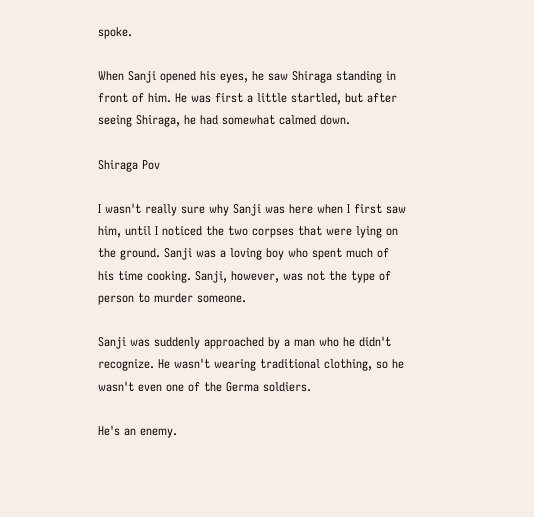spoke.

When Sanji opened his eyes, he saw Shiraga standing in front of him. He was first a little startled, but after seeing Shiraga, he had somewhat calmed down.

Shiraga Pov

I wasn't really sure why Sanji was here when I first saw him, until I noticed the two corpses that were lying on the ground. Sanji was a loving boy who spent much of his time cooking. Sanji, however, was not the type of person to murder someone.

Sanji was suddenly approached by a man who he didn't recognize. He wasn't wearing traditional clothing, so he wasn't even one of the Germa soldiers.

He's an enemy.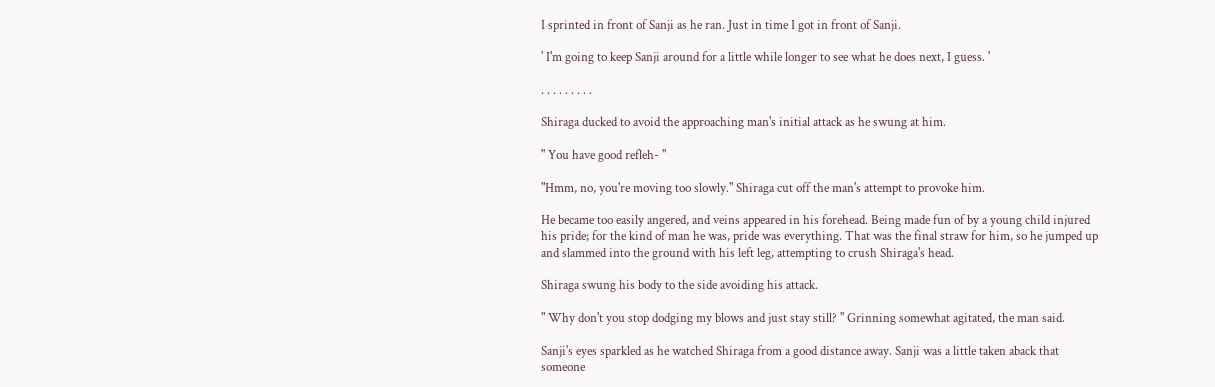I sprinted in front of Sanji as he ran. Just in time I got in front of Sanji.

' I'm going to keep Sanji around for a little while longer to see what he does next, I guess. '

. . . . . . . . .

Shiraga ducked to avoid the approaching man's initial attack as he swung at him.

" You have good refleh- "

"Hmm, no, you're moving too slowly." Shiraga cut off the man's attempt to provoke him.

He became too easily angered, and veins appeared in his forehead. Being made fun of by a young child injured his pride; for the kind of man he was, pride was everything. That was the final straw for him, so he jumped up and slammed into the ground with his left leg, attempting to crush Shiraga's head.

Shiraga swung his body to the side avoiding his attack.

" Why don't you stop dodging my blows and just stay still? " Grinning somewhat agitated, the man said.

Sanji's eyes sparkled as he watched Shiraga from a good distance away. Sanji was a little taken aback that someone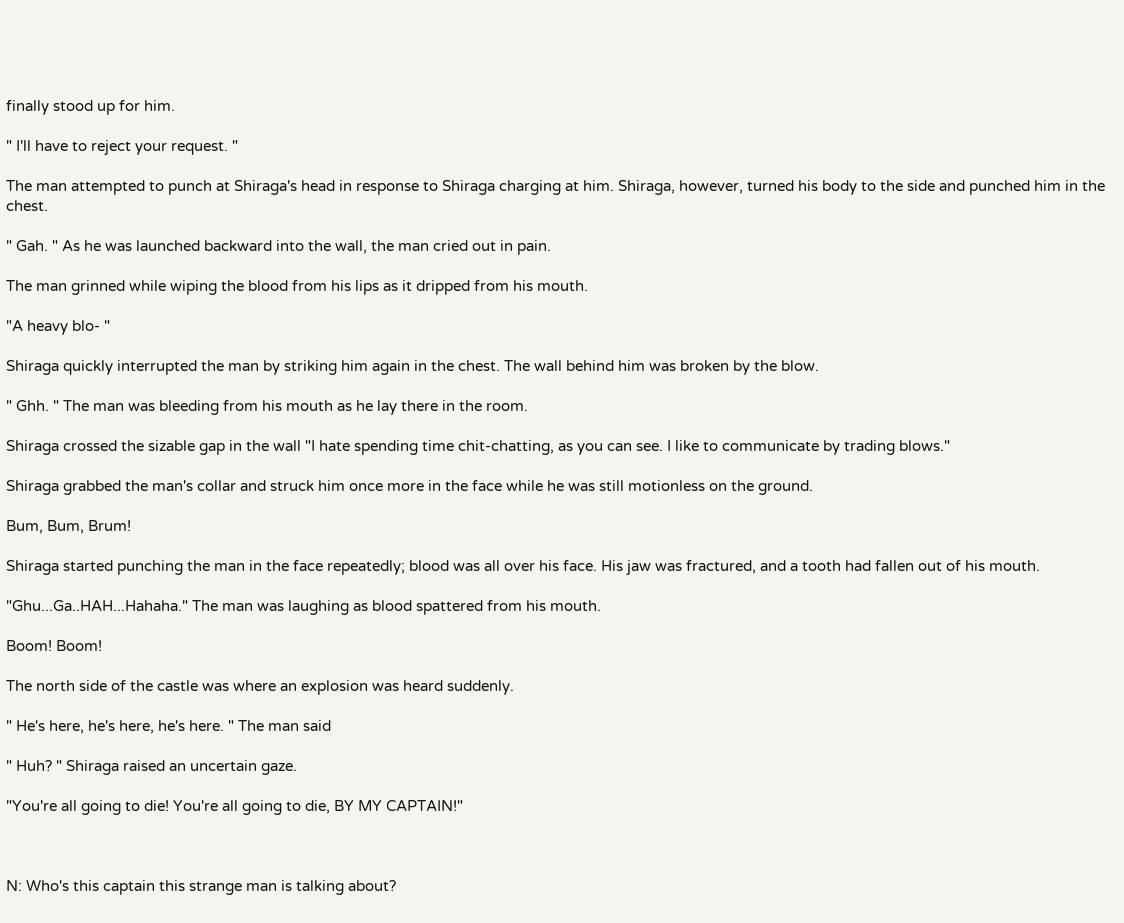finally stood up for him.

" I'll have to reject your request. "

The man attempted to punch at Shiraga's head in response to Shiraga charging at him. Shiraga, however, turned his body to the side and punched him in the chest.

" Gah. " As he was launched backward into the wall, the man cried out in pain.

The man grinned while wiping the blood from his lips as it dripped from his mouth.

"A heavy blo- "

Shiraga quickly interrupted the man by striking him again in the chest. The wall behind him was broken by the blow.

" Ghh. " The man was bleeding from his mouth as he lay there in the room.

Shiraga crossed the sizable gap in the wall "I hate spending time chit-chatting, as you can see. I like to communicate by trading blows."

Shiraga grabbed the man's collar and struck him once more in the face while he was still motionless on the ground.

Bum, Bum, Brum!

Shiraga started punching the man in the face repeatedly; blood was all over his face. His jaw was fractured, and a tooth had fallen out of his mouth.

"Ghu...Ga..HAH...Hahaha." The man was laughing as blood spattered from his mouth.

Boom! Boom!

The north side of the castle was where an explosion was heard suddenly.

" He's here, he's here, he's here. " The man said

" Huh? " Shiraga raised an uncertain gaze.

"You're all going to die! You're all going to die, BY MY CAPTAIN!"



N: Who's this captain this strange man is talking about?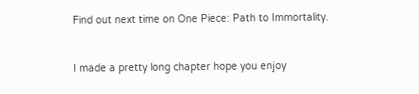Find out next time on One Piece: Path to Immortality.


I made a pretty long chapter hope you enjoy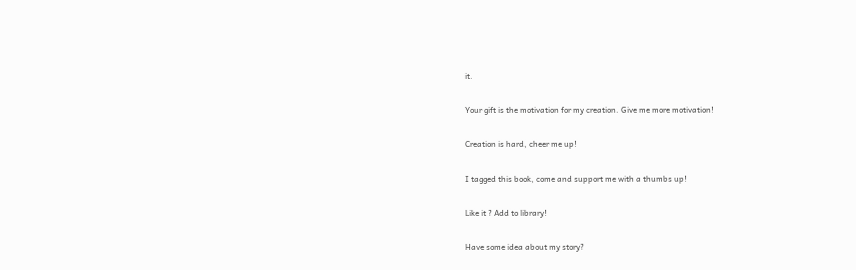it.

Your gift is the motivation for my creation. Give me more motivation!

Creation is hard, cheer me up!

I tagged this book, come and support me with a thumbs up!

Like it ? Add to library!

Have some idea about my story?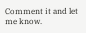Comment it and let me know.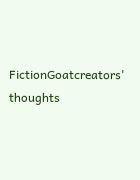FictionGoatcreators' thoughts